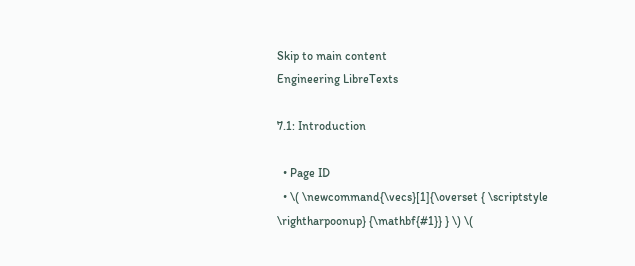Skip to main content
Engineering LibreTexts

7.1: Introduction

  • Page ID
  • \( \newcommand{\vecs}[1]{\overset { \scriptstyle \rightharpoonup} {\mathbf{#1}} } \) \(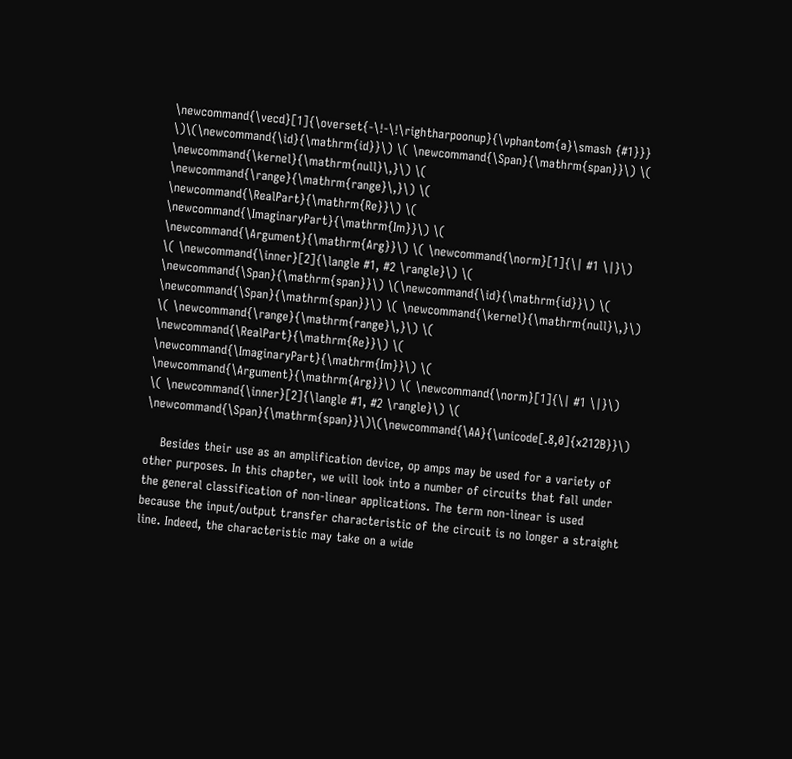\newcommand{\vecd}[1]{\overset{-\!-\!\rightharpoonup}{\vphantom{a}\smash {#1}}} \)\(\newcommand{\id}{\mathrm{id}}\) \( \newcommand{\Span}{\mathrm{span}}\) \( \newcommand{\kernel}{\mathrm{null}\,}\) \( \newcommand{\range}{\mathrm{range}\,}\) \( \newcommand{\RealPart}{\mathrm{Re}}\) \( \newcommand{\ImaginaryPart}{\mathrm{Im}}\) \( \newcommand{\Argument}{\mathrm{Arg}}\) \( \newcommand{\norm}[1]{\| #1 \|}\) \( \newcommand{\inner}[2]{\langle #1, #2 \rangle}\) \( \newcommand{\Span}{\mathrm{span}}\) \(\newcommand{\id}{\mathrm{id}}\) \( \newcommand{\Span}{\mathrm{span}}\) \( \newcommand{\kernel}{\mathrm{null}\,}\) \( \newcommand{\range}{\mathrm{range}\,}\) \( \newcommand{\RealPart}{\mathrm{Re}}\) \( \newcommand{\ImaginaryPart}{\mathrm{Im}}\) \( \newcommand{\Argument}{\mathrm{Arg}}\) \( \newcommand{\norm}[1]{\| #1 \|}\) \( \newcommand{\inner}[2]{\langle #1, #2 \rangle}\) \( \newcommand{\Span}{\mathrm{span}}\)\(\newcommand{\AA}{\unicode[.8,0]{x212B}}\)

    Besides their use as an amplification device, op amps may be used for a variety of other purposes. In this chapter, we will look into a number of circuits that fall under the general classification of non-linear applications. The term non-linear is used because the input/output transfer characteristic of the circuit is no longer a straight line. Indeed, the characteristic may take on a wide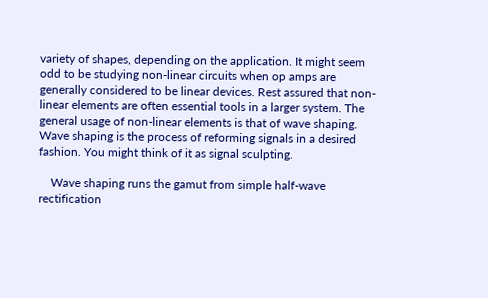variety of shapes, depending on the application. It might seem odd to be studying non-linear circuits when op amps are generally considered to be linear devices. Rest assured that non-linear elements are often essential tools in a larger system. The general usage of non-linear elements is that of wave shaping. Wave shaping is the process of reforming signals in a desired fashion. You might think of it as signal sculpting.

    Wave shaping runs the gamut from simple half-wave rectification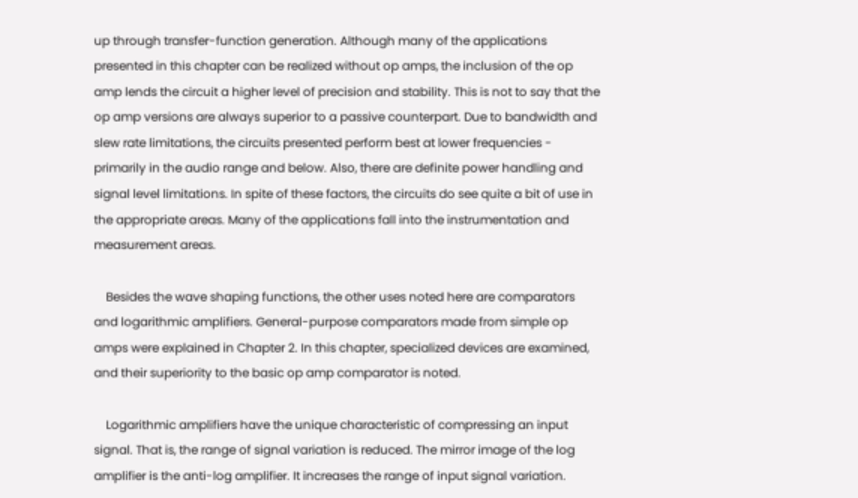up through transfer-function generation. Although many of the applications presented in this chapter can be realized without op amps, the inclusion of the op amp lends the circuit a higher level of precision and stability. This is not to say that the op amp versions are always superior to a passive counterpart. Due to bandwidth and slew rate limitations, the circuits presented perform best at lower frequencies - primarily in the audio range and below. Also, there are definite power handling and signal level limitations. In spite of these factors, the circuits do see quite a bit of use in the appropriate areas. Many of the applications fall into the instrumentation and measurement areas.

    Besides the wave shaping functions, the other uses noted here are comparators and logarithmic amplifiers. General-purpose comparators made from simple op amps were explained in Chapter 2. In this chapter, specialized devices are examined, and their superiority to the basic op amp comparator is noted.

    Logarithmic amplifiers have the unique characteristic of compressing an input signal. That is, the range of signal variation is reduced. The mirror image of the log amplifier is the anti-log amplifier. It increases the range of input signal variation.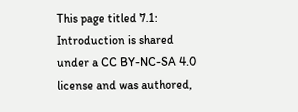This page titled 7.1: Introduction is shared under a CC BY-NC-SA 4.0 license and was authored,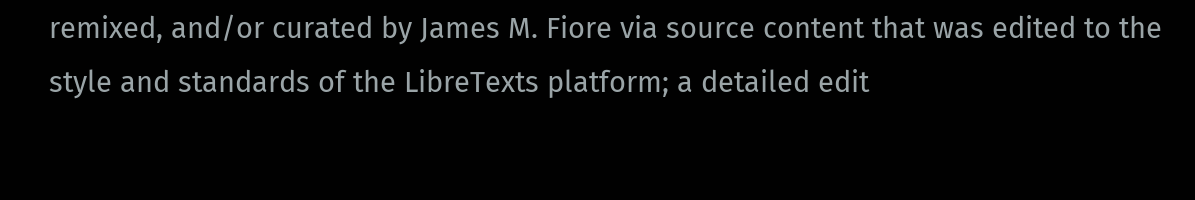remixed, and/or curated by James M. Fiore via source content that was edited to the style and standards of the LibreTexts platform; a detailed edit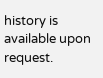history is available upon request.